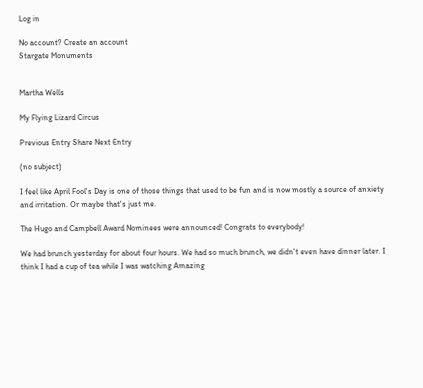Log in

No account? Create an account
Stargate Monuments


Martha Wells

My Flying Lizard Circus

Previous Entry Share Next Entry

(no subject)

I feel like April Fool's Day is one of those things that used to be fun and is now mostly a source of anxiety and irritation. Or maybe that's just me.

The Hugo and Campbell Award Nominees were announced! Congrats to everybody!

We had brunch yesterday for about four hours. We had so much brunch, we didn't even have dinner later. I think I had a cup of tea while I was watching Amazing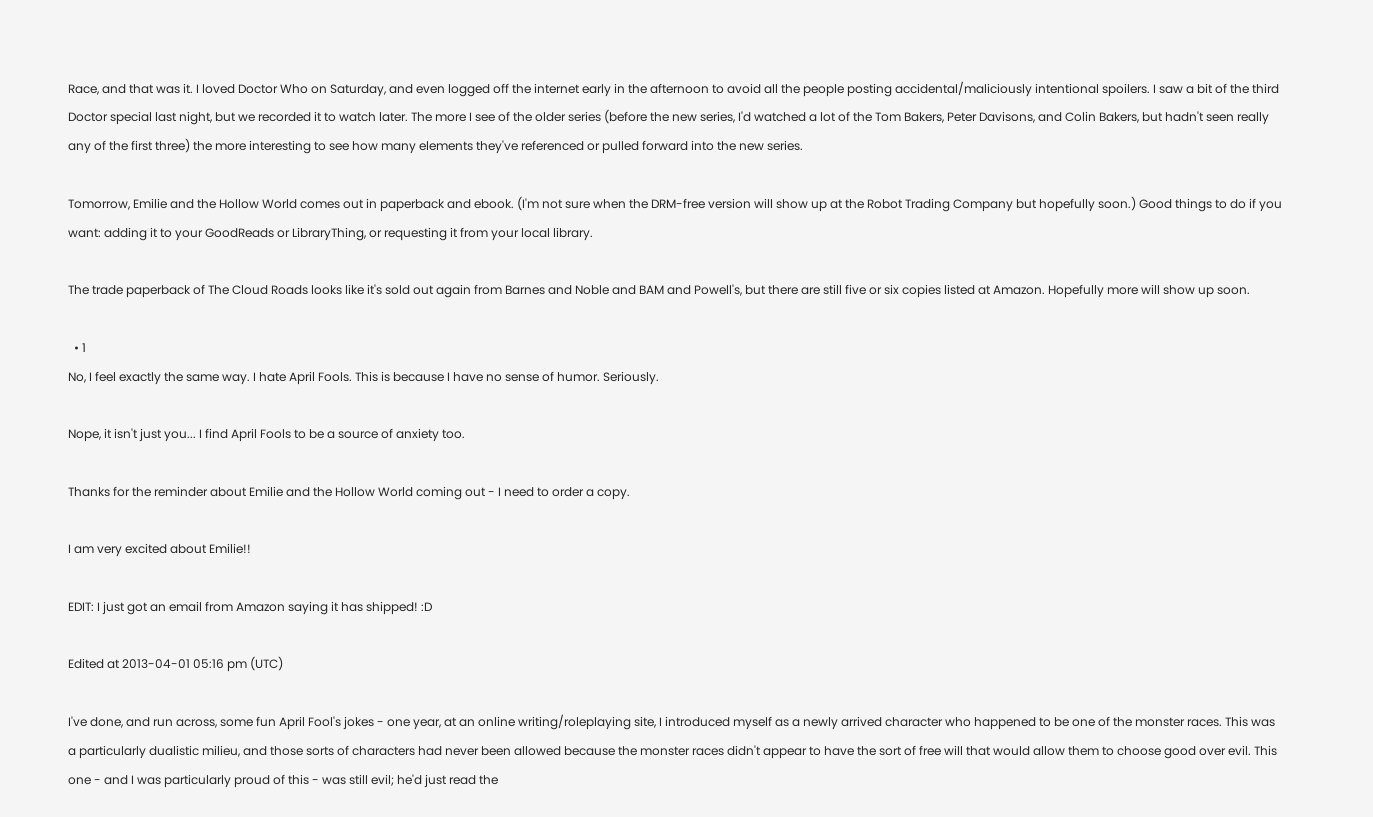Race, and that was it. I loved Doctor Who on Saturday, and even logged off the internet early in the afternoon to avoid all the people posting accidental/maliciously intentional spoilers. I saw a bit of the third Doctor special last night, but we recorded it to watch later. The more I see of the older series (before the new series, I'd watched a lot of the Tom Bakers, Peter Davisons, and Colin Bakers, but hadn't seen really any of the first three) the more interesting to see how many elements they've referenced or pulled forward into the new series.

Tomorrow, Emilie and the Hollow World comes out in paperback and ebook. (I'm not sure when the DRM-free version will show up at the Robot Trading Company but hopefully soon.) Good things to do if you want: adding it to your GoodReads or LibraryThing, or requesting it from your local library.

The trade paperback of The Cloud Roads looks like it's sold out again from Barnes and Noble and BAM and Powell's, but there are still five or six copies listed at Amazon. Hopefully more will show up soon.

  • 1
No, I feel exactly the same way. I hate April Fools. This is because I have no sense of humor. Seriously.

Nope, it isn't just you... I find April Fools to be a source of anxiety too.

Thanks for the reminder about Emilie and the Hollow World coming out - I need to order a copy.

I am very excited about Emilie!!

EDIT: I just got an email from Amazon saying it has shipped! :D

Edited at 2013-04-01 05:16 pm (UTC)

I've done, and run across, some fun April Fool's jokes - one year, at an online writing/roleplaying site, I introduced myself as a newly arrived character who happened to be one of the monster races. This was a particularly dualistic milieu, and those sorts of characters had never been allowed because the monster races didn't appear to have the sort of free will that would allow them to choose good over evil. This one - and I was particularly proud of this - was still evil; he'd just read the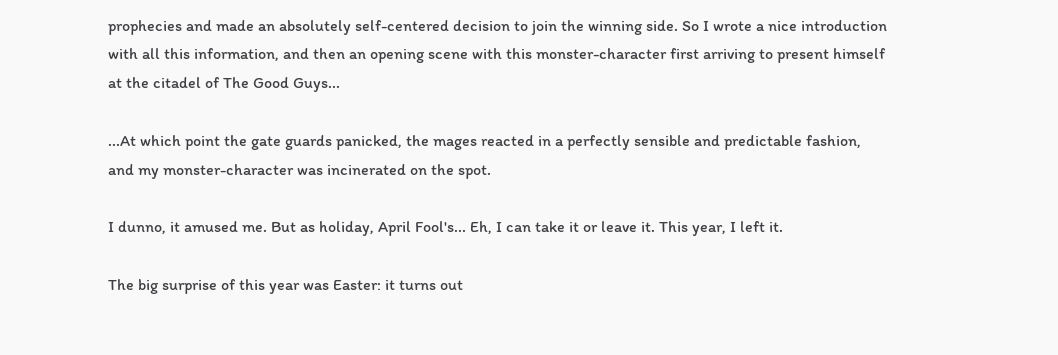prophecies and made an absolutely self-centered decision to join the winning side. So I wrote a nice introduction with all this information, and then an opening scene with this monster-character first arriving to present himself at the citadel of The Good Guys...

...At which point the gate guards panicked, the mages reacted in a perfectly sensible and predictable fashion, and my monster-character was incinerated on the spot.

I dunno, it amused me. But as holiday, April Fool's... Eh, I can take it or leave it. This year, I left it.

The big surprise of this year was Easter: it turns out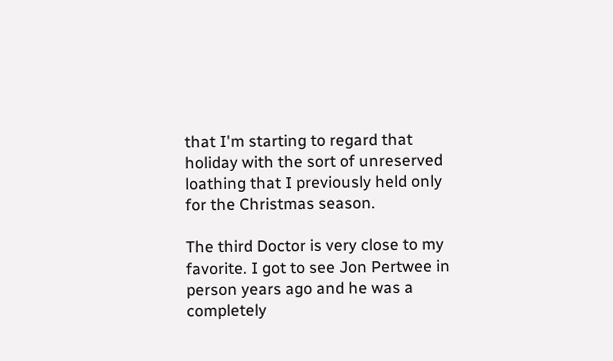that I'm starting to regard that holiday with the sort of unreserved loathing that I previously held only for the Christmas season.

The third Doctor is very close to my favorite. I got to see Jon Pertwee in person years ago and he was a completely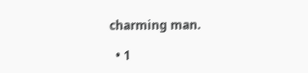charming man.

  • 1